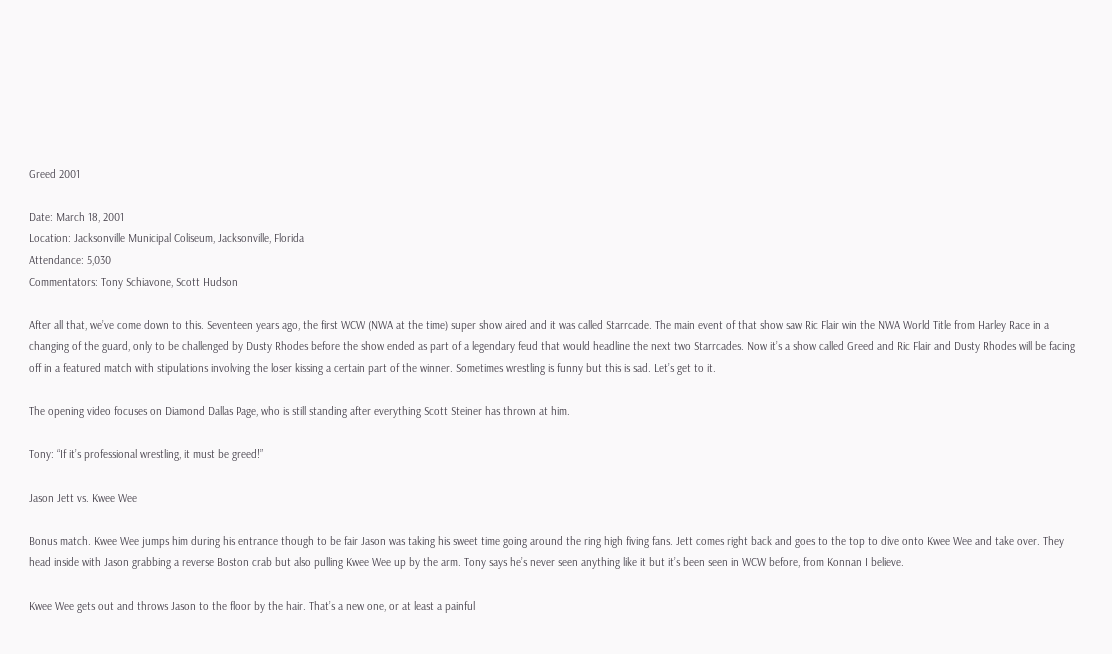Greed 2001

Date: March 18, 2001
Location: Jacksonville Municipal Coliseum, Jacksonville, Florida
Attendance: 5,030
Commentators: Tony Schiavone, Scott Hudson

After all that, we’ve come down to this. Seventeen years ago, the first WCW (NWA at the time) super show aired and it was called Starrcade. The main event of that show saw Ric Flair win the NWA World Title from Harley Race in a changing of the guard, only to be challenged by Dusty Rhodes before the show ended as part of a legendary feud that would headline the next two Starrcades. Now it’s a show called Greed and Ric Flair and Dusty Rhodes will be facing off in a featured match with stipulations involving the loser kissing a certain part of the winner. Sometimes wrestling is funny but this is sad. Let’s get to it.

The opening video focuses on Diamond Dallas Page, who is still standing after everything Scott Steiner has thrown at him.

Tony: “If it’s professional wrestling, it must be greed!”

Jason Jett vs. Kwee Wee

Bonus match. Kwee Wee jumps him during his entrance though to be fair Jason was taking his sweet time going around the ring high fiving fans. Jett comes right back and goes to the top to dive onto Kwee Wee and take over. They head inside with Jason grabbing a reverse Boston crab but also pulling Kwee Wee up by the arm. Tony says he’s never seen anything like it but it’s been seen in WCW before, from Konnan I believe.

Kwee Wee gets out and throws Jason to the floor by the hair. That’s a new one, or at least a painful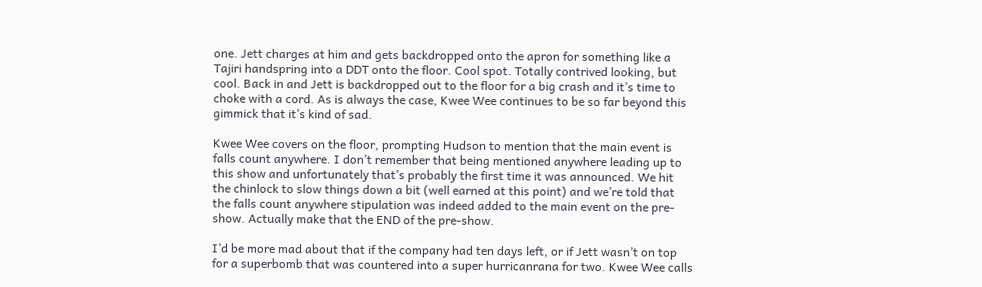one. Jett charges at him and gets backdropped onto the apron for something like a Tajiri handspring into a DDT onto the floor. Cool spot. Totally contrived looking, but cool. Back in and Jett is backdropped out to the floor for a big crash and it’s time to choke with a cord. As is always the case, Kwee Wee continues to be so far beyond this gimmick that it’s kind of sad.

Kwee Wee covers on the floor, prompting Hudson to mention that the main event is falls count anywhere. I don’t remember that being mentioned anywhere leading up to this show and unfortunately that’s probably the first time it was announced. We hit the chinlock to slow things down a bit (well earned at this point) and we’re told that the falls count anywhere stipulation was indeed added to the main event on the pre-show. Actually make that the END of the pre-show.

I’d be more mad about that if the company had ten days left, or if Jett wasn’t on top for a superbomb that was countered into a super hurricanrana for two. Kwee Wee calls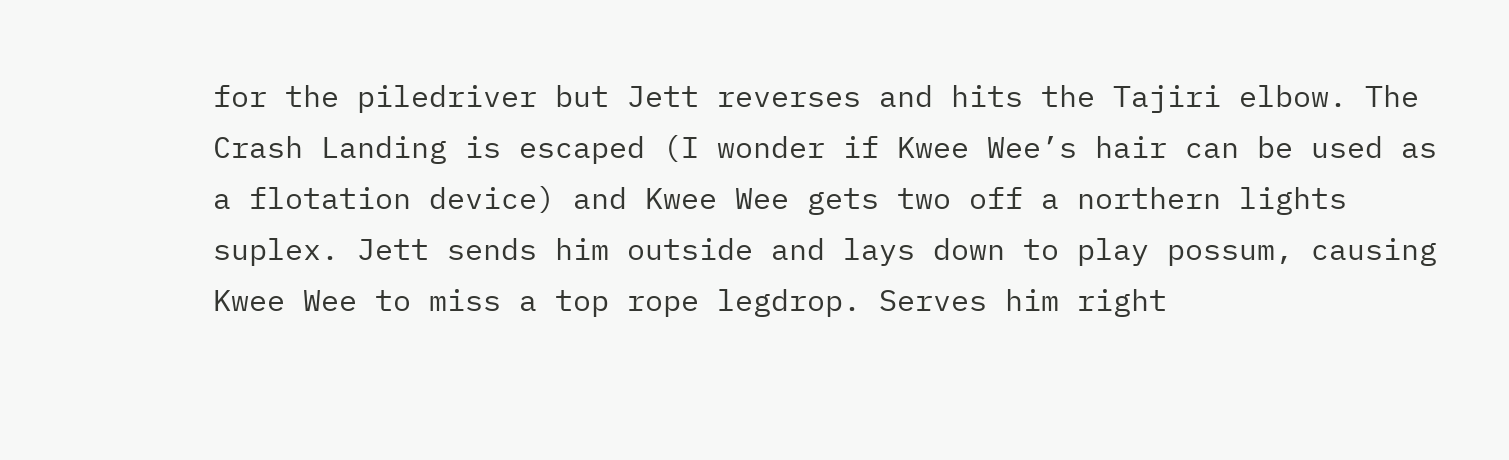for the piledriver but Jett reverses and hits the Tajiri elbow. The Crash Landing is escaped (I wonder if Kwee Wee’s hair can be used as a flotation device) and Kwee Wee gets two off a northern lights suplex. Jett sends him outside and lays down to play possum, causing Kwee Wee to miss a top rope legdrop. Serves him right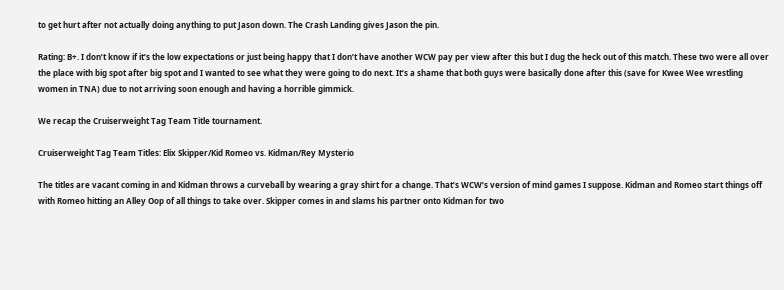to get hurt after not actually doing anything to put Jason down. The Crash Landing gives Jason the pin.

Rating: B+. I don’t know if it’s the low expectations or just being happy that I don’t have another WCW pay per view after this but I dug the heck out of this match. These two were all over the place with big spot after big spot and I wanted to see what they were going to do next. It’s a shame that both guys were basically done after this (save for Kwee Wee wrestling women in TNA) due to not arriving soon enough and having a horrible gimmick.

We recap the Cruiserweight Tag Team Title tournament.

Cruiserweight Tag Team Titles: Elix Skipper/Kid Romeo vs. Kidman/Rey Mysterio

The titles are vacant coming in and Kidman throws a curveball by wearing a gray shirt for a change. That’s WCW’s version of mind games I suppose. Kidman and Romeo start things off with Romeo hitting an Alley Oop of all things to take over. Skipper comes in and slams his partner onto Kidman for two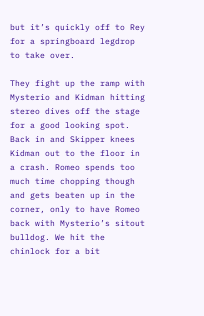but it’s quickly off to Rey for a springboard legdrop to take over.

They fight up the ramp with Mysterio and Kidman hitting stereo dives off the stage for a good looking spot. Back in and Skipper knees Kidman out to the floor in a crash. Romeo spends too much time chopping though and gets beaten up in the corner, only to have Romeo back with Mysterio’s sitout bulldog. We hit the chinlock for a bit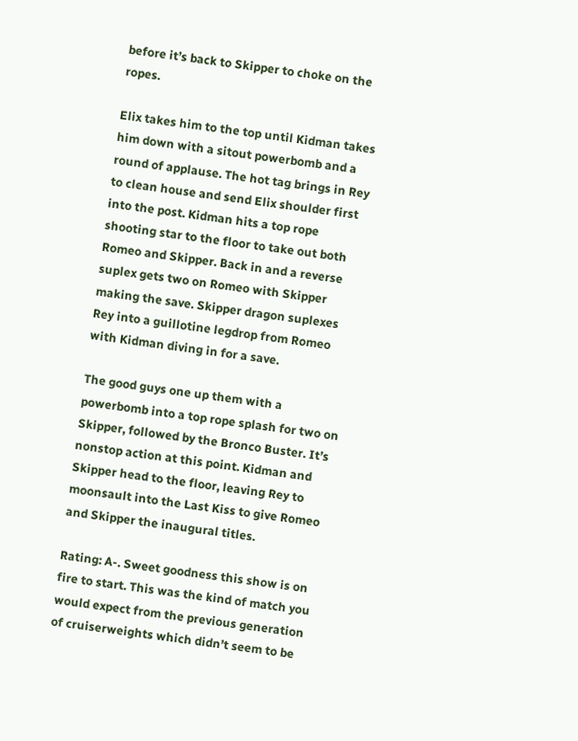before it’s back to Skipper to choke on the ropes.

Elix takes him to the top until Kidman takes him down with a sitout powerbomb and a round of applause. The hot tag brings in Rey to clean house and send Elix shoulder first into the post. Kidman hits a top rope shooting star to the floor to take out both Romeo and Skipper. Back in and a reverse suplex gets two on Romeo with Skipper making the save. Skipper dragon suplexes Rey into a guillotine legdrop from Romeo with Kidman diving in for a save.

The good guys one up them with a powerbomb into a top rope splash for two on Skipper, followed by the Bronco Buster. It’s nonstop action at this point. Kidman and Skipper head to the floor, leaving Rey to moonsault into the Last Kiss to give Romeo and Skipper the inaugural titles.

Rating: A-. Sweet goodness this show is on fire to start. This was the kind of match you would expect from the previous generation of cruiserweights which didn’t seem to be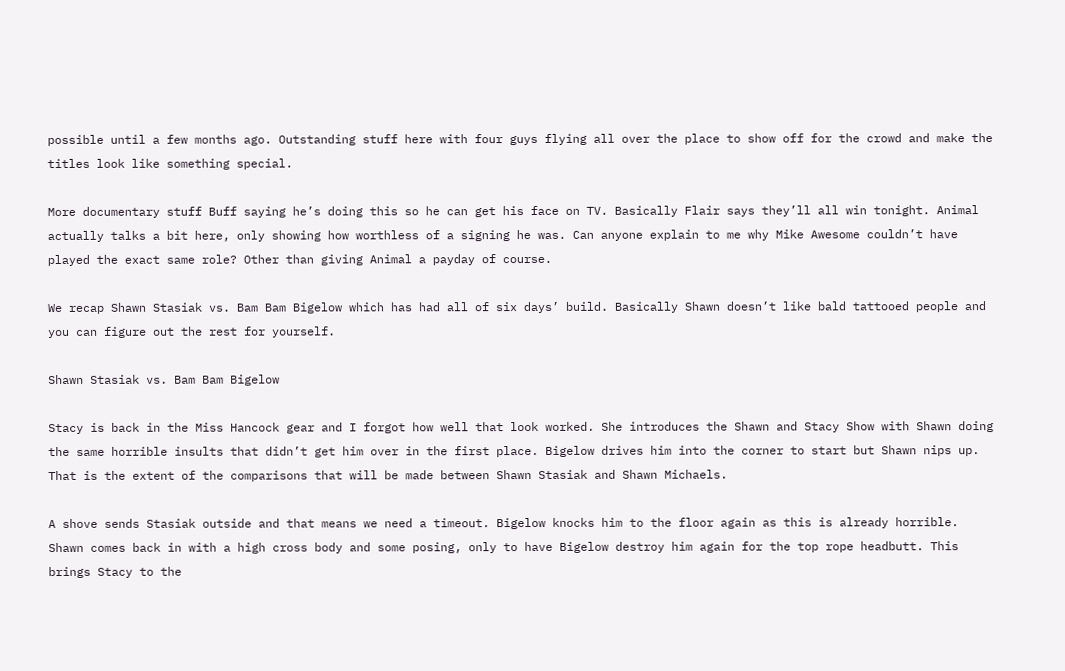possible until a few months ago. Outstanding stuff here with four guys flying all over the place to show off for the crowd and make the titles look like something special.

More documentary stuff Buff saying he’s doing this so he can get his face on TV. Basically Flair says they’ll all win tonight. Animal actually talks a bit here, only showing how worthless of a signing he was. Can anyone explain to me why Mike Awesome couldn’t have played the exact same role? Other than giving Animal a payday of course.

We recap Shawn Stasiak vs. Bam Bam Bigelow which has had all of six days’ build. Basically Shawn doesn’t like bald tattooed people and you can figure out the rest for yourself.

Shawn Stasiak vs. Bam Bam Bigelow

Stacy is back in the Miss Hancock gear and I forgot how well that look worked. She introduces the Shawn and Stacy Show with Shawn doing the same horrible insults that didn’t get him over in the first place. Bigelow drives him into the corner to start but Shawn nips up. That is the extent of the comparisons that will be made between Shawn Stasiak and Shawn Michaels.

A shove sends Stasiak outside and that means we need a timeout. Bigelow knocks him to the floor again as this is already horrible. Shawn comes back in with a high cross body and some posing, only to have Bigelow destroy him again for the top rope headbutt. This brings Stacy to the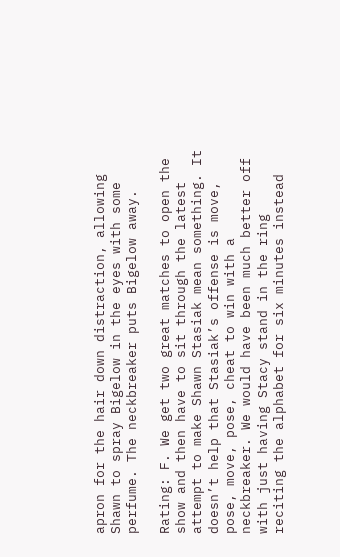apron for the hair down distraction, allowing Shawn to spray Bigelow in the eyes with some perfume. The neckbreaker puts Bigelow away.

Rating: F. We get two great matches to open the show and then have to sit through the latest attempt to make Shawn Stasiak mean something. It doesn’t help that Stasiak’s offense is move, pose, move, pose, cheat to win with a neckbreaker. We would have been much better off with just having Stacy stand in the ring reciting the alphabet for six minutes instead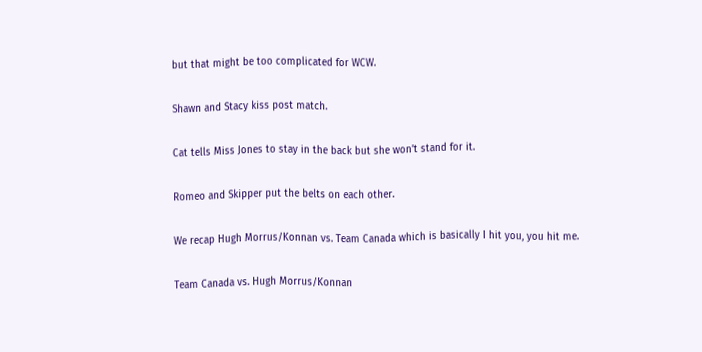but that might be too complicated for WCW.

Shawn and Stacy kiss post match.

Cat tells Miss Jones to stay in the back but she won’t stand for it.

Romeo and Skipper put the belts on each other.

We recap Hugh Morrus/Konnan vs. Team Canada which is basically I hit you, you hit me.

Team Canada vs. Hugh Morrus/Konnan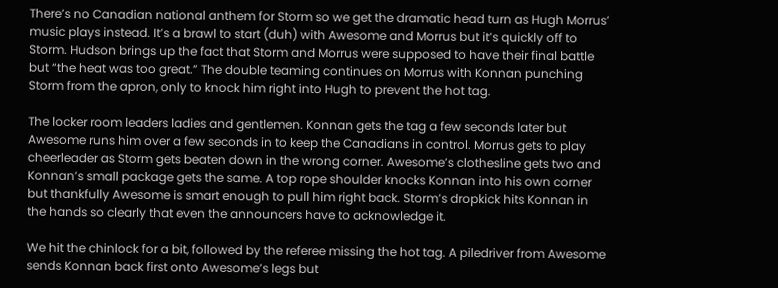There’s no Canadian national anthem for Storm so we get the dramatic head turn as Hugh Morrus’ music plays instead. It’s a brawl to start (duh) with Awesome and Morrus but it’s quickly off to Storm. Hudson brings up the fact that Storm and Morrus were supposed to have their final battle but “the heat was too great.” The double teaming continues on Morrus with Konnan punching Storm from the apron, only to knock him right into Hugh to prevent the hot tag.

The locker room leaders ladies and gentlemen. Konnan gets the tag a few seconds later but Awesome runs him over a few seconds in to keep the Canadians in control. Morrus gets to play cheerleader as Storm gets beaten down in the wrong corner. Awesome’s clothesline gets two and Konnan’s small package gets the same. A top rope shoulder knocks Konnan into his own corner but thankfully Awesome is smart enough to pull him right back. Storm’s dropkick hits Konnan in the hands so clearly that even the announcers have to acknowledge it.

We hit the chinlock for a bit, followed by the referee missing the hot tag. A piledriver from Awesome sends Konnan back first onto Awesome’s legs but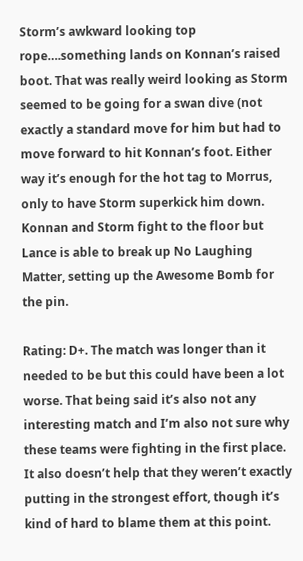Storm’s awkward looking top rope….something lands on Konnan’s raised boot. That was really weird looking as Storm seemed to be going for a swan dive (not exactly a standard move for him but had to move forward to hit Konnan’s foot. Either way it’s enough for the hot tag to Morrus, only to have Storm superkick him down. Konnan and Storm fight to the floor but Lance is able to break up No Laughing Matter, setting up the Awesome Bomb for the pin.

Rating: D+. The match was longer than it needed to be but this could have been a lot worse. That being said it’s also not any interesting match and I’m also not sure why these teams were fighting in the first place. It also doesn’t help that they weren’t exactly putting in the strongest effort, though it’s kind of hard to blame them at this point.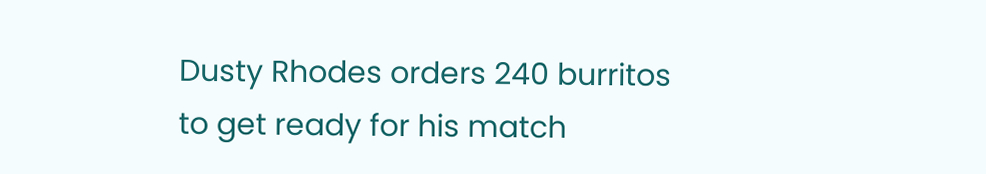Dusty Rhodes orders 240 burritos to get ready for his match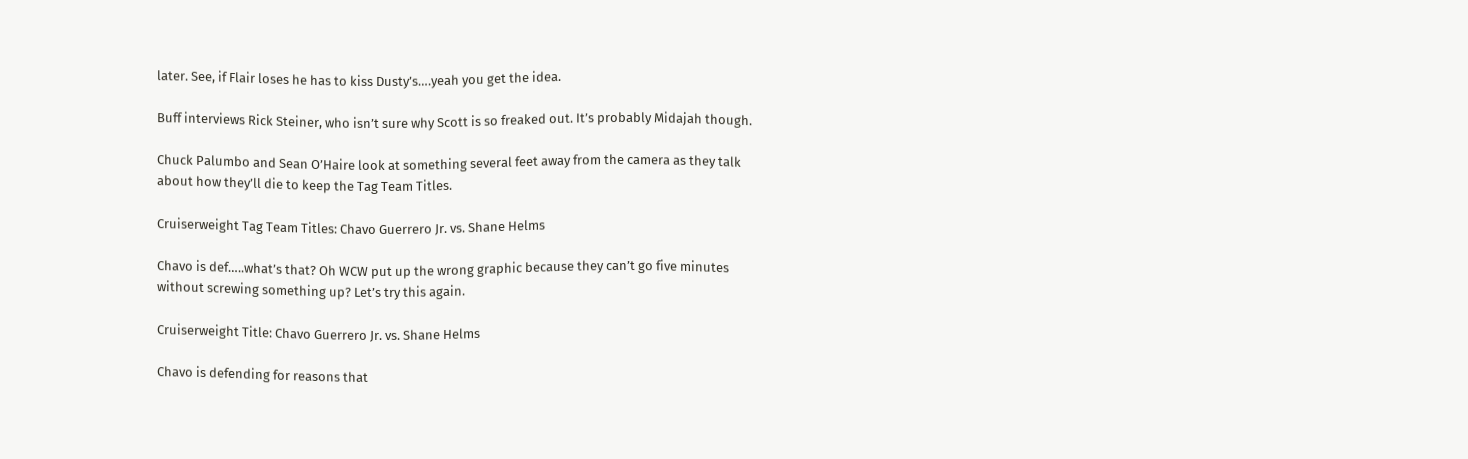later. See, if Flair loses he has to kiss Dusty’s….yeah you get the idea.

Buff interviews Rick Steiner, who isn’t sure why Scott is so freaked out. It’s probably Midajah though.

Chuck Palumbo and Sean O’Haire look at something several feet away from the camera as they talk about how they’ll die to keep the Tag Team Titles.

Cruiserweight Tag Team Titles: Chavo Guerrero Jr. vs. Shane Helms

Chavo is def…..what’s that? Oh WCW put up the wrong graphic because they can’t go five minutes without screwing something up? Let’s try this again.

Cruiserweight Title: Chavo Guerrero Jr. vs. Shane Helms

Chavo is defending for reasons that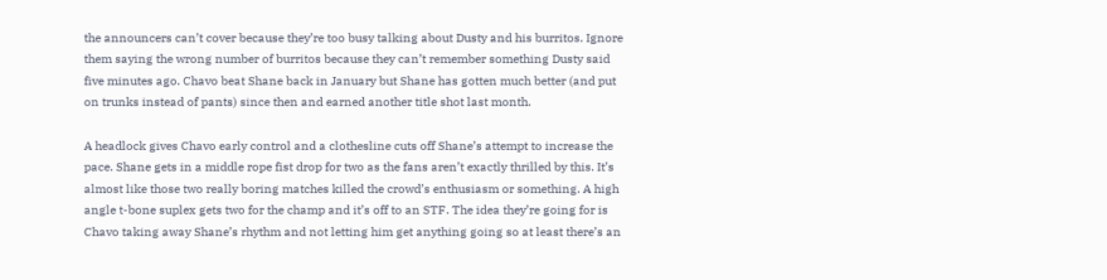the announcers can’t cover because they’re too busy talking about Dusty and his burritos. Ignore them saying the wrong number of burritos because they can’t remember something Dusty said five minutes ago. Chavo beat Shane back in January but Shane has gotten much better (and put on trunks instead of pants) since then and earned another title shot last month.

A headlock gives Chavo early control and a clothesline cuts off Shane’s attempt to increase the pace. Shane gets in a middle rope fist drop for two as the fans aren’t exactly thrilled by this. It’s almost like those two really boring matches killed the crowd’s enthusiasm or something. A high angle t-bone suplex gets two for the champ and it’s off to an STF. The idea they’re going for is Chavo taking away Shane’s rhythm and not letting him get anything going so at least there’s an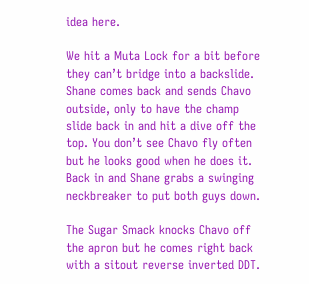idea here.

We hit a Muta Lock for a bit before they can’t bridge into a backslide. Shane comes back and sends Chavo outside, only to have the champ slide back in and hit a dive off the top. You don’t see Chavo fly often but he looks good when he does it. Back in and Shane grabs a swinging neckbreaker to put both guys down.

The Sugar Smack knocks Chavo off the apron but he comes right back with a sitout reverse inverted DDT.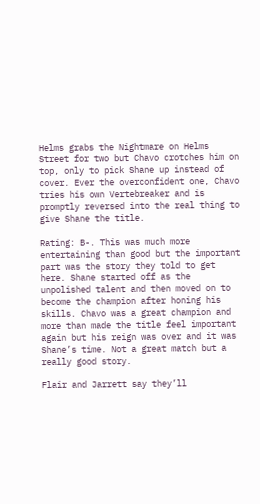Helms grabs the Nightmare on Helms Street for two but Chavo crotches him on top, only to pick Shane up instead of cover. Ever the overconfident one, Chavo tries his own Vertebreaker and is promptly reversed into the real thing to give Shane the title.

Rating: B-. This was much more entertaining than good but the important part was the story they told to get here. Shane started off as the unpolished talent and then moved on to become the champion after honing his skills. Chavo was a great champion and more than made the title feel important again but his reign was over and it was Shane’s time. Not a great match but a really good story.

Flair and Jarrett say they’ll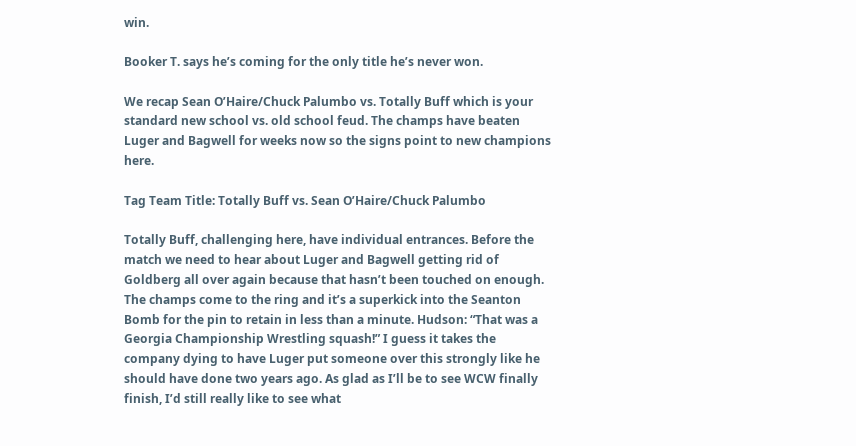win.

Booker T. says he’s coming for the only title he’s never won.

We recap Sean O’Haire/Chuck Palumbo vs. Totally Buff which is your standard new school vs. old school feud. The champs have beaten Luger and Bagwell for weeks now so the signs point to new champions here.

Tag Team Title: Totally Buff vs. Sean O’Haire/Chuck Palumbo

Totally Buff, challenging here, have individual entrances. Before the match we need to hear about Luger and Bagwell getting rid of Goldberg all over again because that hasn’t been touched on enough. The champs come to the ring and it’s a superkick into the Seanton Bomb for the pin to retain in less than a minute. Hudson: “That was a Georgia Championship Wrestling squash!” I guess it takes the company dying to have Luger put someone over this strongly like he should have done two years ago. As glad as I’ll be to see WCW finally finish, I’d still really like to see what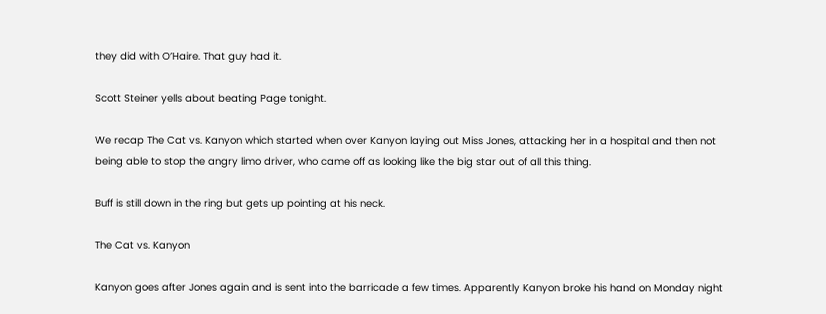they did with O’Haire. That guy had it.

Scott Steiner yells about beating Page tonight.

We recap The Cat vs. Kanyon which started when over Kanyon laying out Miss Jones, attacking her in a hospital and then not being able to stop the angry limo driver, who came off as looking like the big star out of all this thing.

Buff is still down in the ring but gets up pointing at his neck.

The Cat vs. Kanyon

Kanyon goes after Jones again and is sent into the barricade a few times. Apparently Kanyon broke his hand on Monday night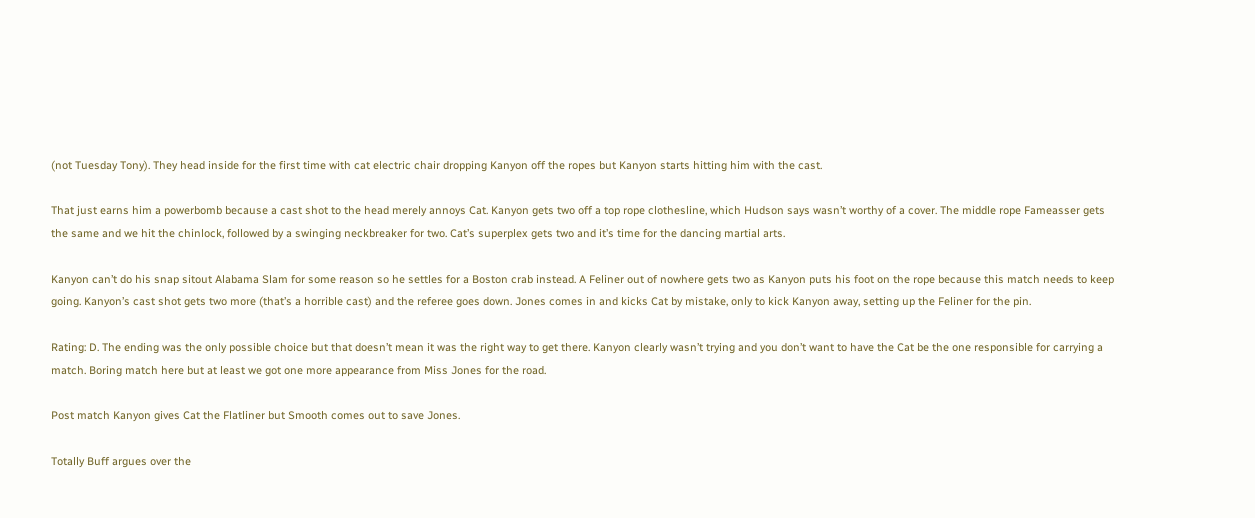(not Tuesday Tony). They head inside for the first time with cat electric chair dropping Kanyon off the ropes but Kanyon starts hitting him with the cast.

That just earns him a powerbomb because a cast shot to the head merely annoys Cat. Kanyon gets two off a top rope clothesline, which Hudson says wasn’t worthy of a cover. The middle rope Fameasser gets the same and we hit the chinlock, followed by a swinging neckbreaker for two. Cat’s superplex gets two and it’s time for the dancing martial arts.

Kanyon can’t do his snap sitout Alabama Slam for some reason so he settles for a Boston crab instead. A Feliner out of nowhere gets two as Kanyon puts his foot on the rope because this match needs to keep going. Kanyon’s cast shot gets two more (that’s a horrible cast) and the referee goes down. Jones comes in and kicks Cat by mistake, only to kick Kanyon away, setting up the Feliner for the pin.

Rating: D. The ending was the only possible choice but that doesn’t mean it was the right way to get there. Kanyon clearly wasn’t trying and you don’t want to have the Cat be the one responsible for carrying a match. Boring match here but at least we got one more appearance from Miss Jones for the road.

Post match Kanyon gives Cat the Flatliner but Smooth comes out to save Jones.

Totally Buff argues over the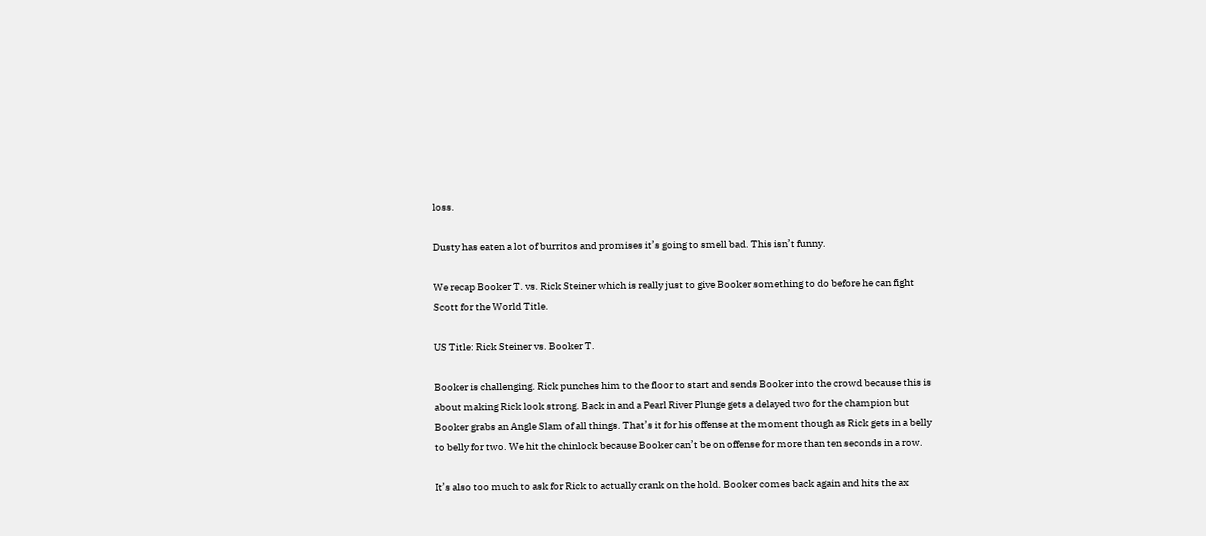loss.

Dusty has eaten a lot of burritos and promises it’s going to smell bad. This isn’t funny.

We recap Booker T. vs. Rick Steiner which is really just to give Booker something to do before he can fight Scott for the World Title.

US Title: Rick Steiner vs. Booker T.

Booker is challenging. Rick punches him to the floor to start and sends Booker into the crowd because this is about making Rick look strong. Back in and a Pearl River Plunge gets a delayed two for the champion but Booker grabs an Angle Slam of all things. That’s it for his offense at the moment though as Rick gets in a belly to belly for two. We hit the chinlock because Booker can’t be on offense for more than ten seconds in a row.

It’s also too much to ask for Rick to actually crank on the hold. Booker comes back again and hits the ax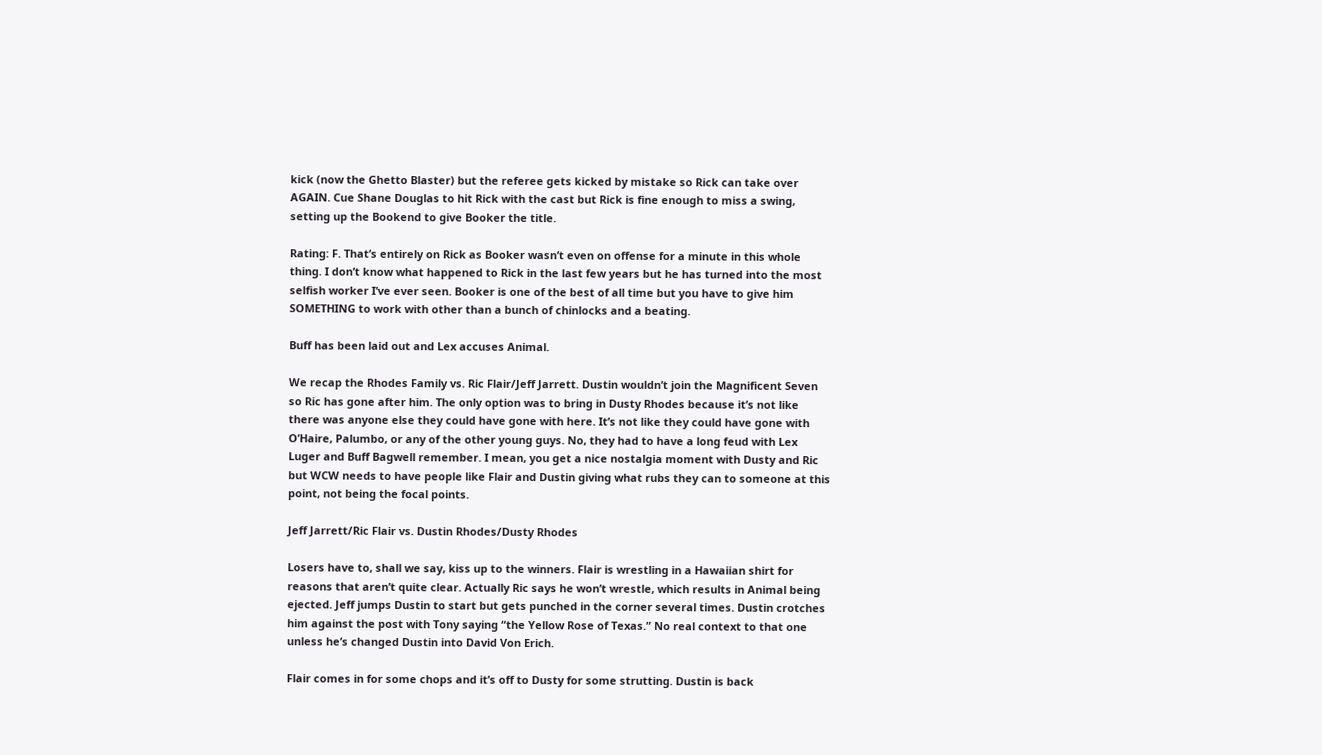kick (now the Ghetto Blaster) but the referee gets kicked by mistake so Rick can take over AGAIN. Cue Shane Douglas to hit Rick with the cast but Rick is fine enough to miss a swing, setting up the Bookend to give Booker the title.

Rating: F. That’s entirely on Rick as Booker wasn’t even on offense for a minute in this whole thing. I don’t know what happened to Rick in the last few years but he has turned into the most selfish worker I’ve ever seen. Booker is one of the best of all time but you have to give him SOMETHING to work with other than a bunch of chinlocks and a beating.

Buff has been laid out and Lex accuses Animal.

We recap the Rhodes Family vs. Ric Flair/Jeff Jarrett. Dustin wouldn’t join the Magnificent Seven so Ric has gone after him. The only option was to bring in Dusty Rhodes because it’s not like there was anyone else they could have gone with here. It’s not like they could have gone with O’Haire, Palumbo, or any of the other young guys. No, they had to have a long feud with Lex Luger and Buff Bagwell remember. I mean, you get a nice nostalgia moment with Dusty and Ric but WCW needs to have people like Flair and Dustin giving what rubs they can to someone at this point, not being the focal points.

Jeff Jarrett/Ric Flair vs. Dustin Rhodes/Dusty Rhodes

Losers have to, shall we say, kiss up to the winners. Flair is wrestling in a Hawaiian shirt for reasons that aren’t quite clear. Actually Ric says he won’t wrestle, which results in Animal being ejected. Jeff jumps Dustin to start but gets punched in the corner several times. Dustin crotches him against the post with Tony saying “the Yellow Rose of Texas.” No real context to that one unless he’s changed Dustin into David Von Erich.

Flair comes in for some chops and it’s off to Dusty for some strutting. Dustin is back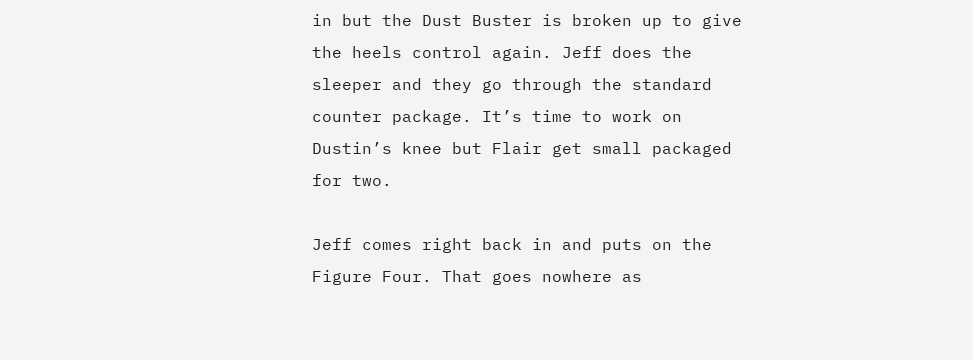in but the Dust Buster is broken up to give the heels control again. Jeff does the sleeper and they go through the standard counter package. It’s time to work on Dustin’s knee but Flair get small packaged for two.

Jeff comes right back in and puts on the Figure Four. That goes nowhere as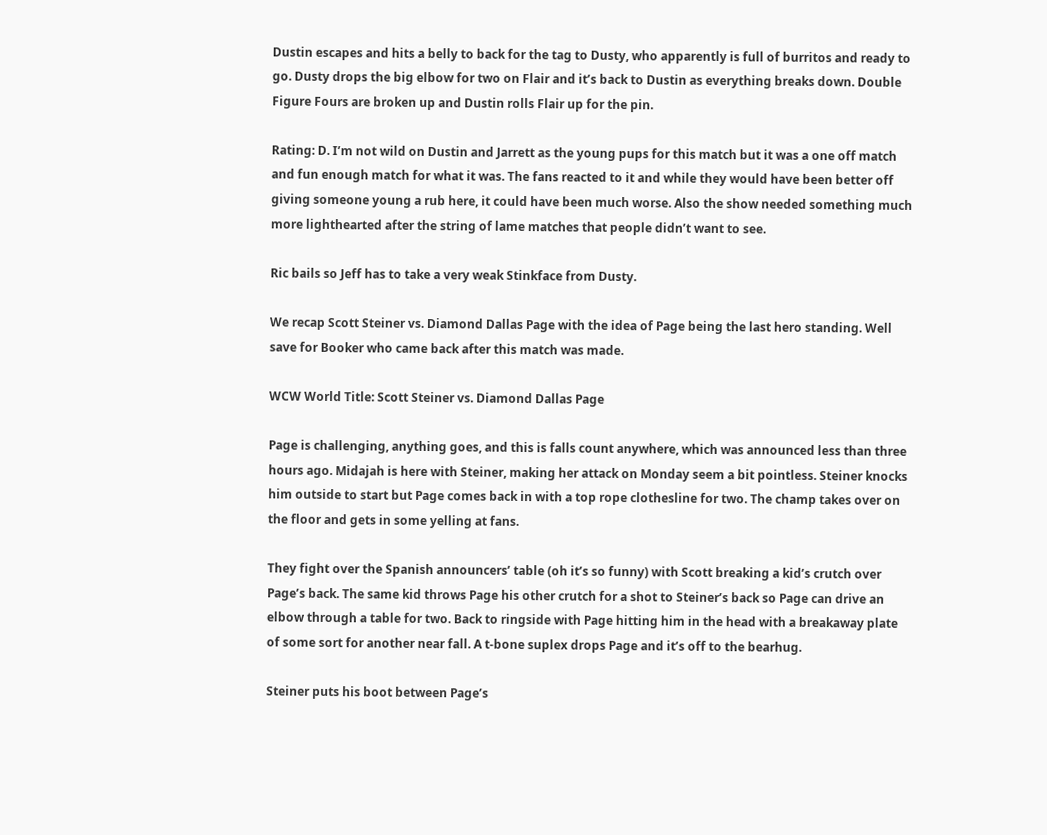Dustin escapes and hits a belly to back for the tag to Dusty, who apparently is full of burritos and ready to go. Dusty drops the big elbow for two on Flair and it’s back to Dustin as everything breaks down. Double Figure Fours are broken up and Dustin rolls Flair up for the pin.

Rating: D. I’m not wild on Dustin and Jarrett as the young pups for this match but it was a one off match and fun enough match for what it was. The fans reacted to it and while they would have been better off giving someone young a rub here, it could have been much worse. Also the show needed something much more lighthearted after the string of lame matches that people didn’t want to see.

Ric bails so Jeff has to take a very weak Stinkface from Dusty.

We recap Scott Steiner vs. Diamond Dallas Page with the idea of Page being the last hero standing. Well save for Booker who came back after this match was made.

WCW World Title: Scott Steiner vs. Diamond Dallas Page

Page is challenging, anything goes, and this is falls count anywhere, which was announced less than three hours ago. Midajah is here with Steiner, making her attack on Monday seem a bit pointless. Steiner knocks him outside to start but Page comes back in with a top rope clothesline for two. The champ takes over on the floor and gets in some yelling at fans.

They fight over the Spanish announcers’ table (oh it’s so funny) with Scott breaking a kid’s crutch over Page’s back. The same kid throws Page his other crutch for a shot to Steiner’s back so Page can drive an elbow through a table for two. Back to ringside with Page hitting him in the head with a breakaway plate of some sort for another near fall. A t-bone suplex drops Page and it’s off to the bearhug.

Steiner puts his boot between Page’s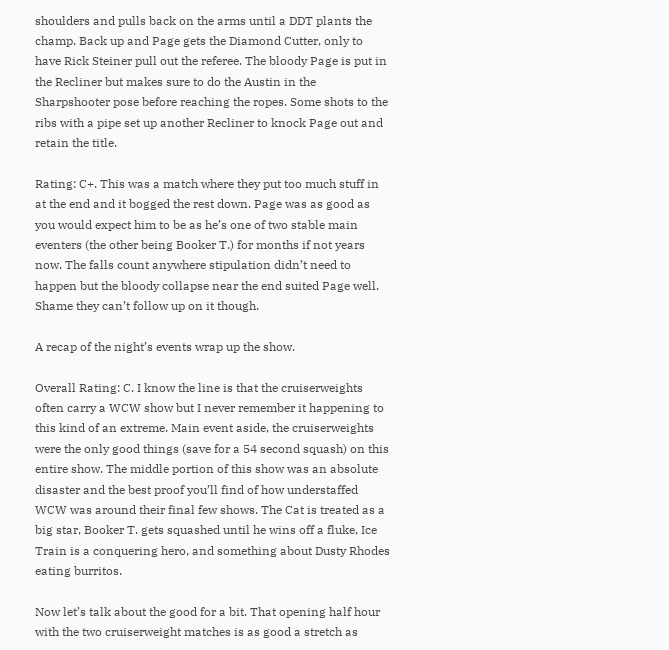shoulders and pulls back on the arms until a DDT plants the champ. Back up and Page gets the Diamond Cutter, only to have Rick Steiner pull out the referee. The bloody Page is put in the Recliner but makes sure to do the Austin in the Sharpshooter pose before reaching the ropes. Some shots to the ribs with a pipe set up another Recliner to knock Page out and retain the title.

Rating: C+. This was a match where they put too much stuff in at the end and it bogged the rest down. Page was as good as you would expect him to be as he’s one of two stable main eventers (the other being Booker T.) for months if not years now. The falls count anywhere stipulation didn’t need to happen but the bloody collapse near the end suited Page well. Shame they can’t follow up on it though.

A recap of the night’s events wrap up the show.

Overall Rating: C. I know the line is that the cruiserweights often carry a WCW show but I never remember it happening to this kind of an extreme. Main event aside, the cruiserweights were the only good things (save for a 54 second squash) on this entire show. The middle portion of this show was an absolute disaster and the best proof you’ll find of how understaffed WCW was around their final few shows. The Cat is treated as a big star, Booker T. gets squashed until he wins off a fluke, Ice Train is a conquering hero, and something about Dusty Rhodes eating burritos.

Now let’s talk about the good for a bit. That opening half hour with the two cruiserweight matches is as good a stretch as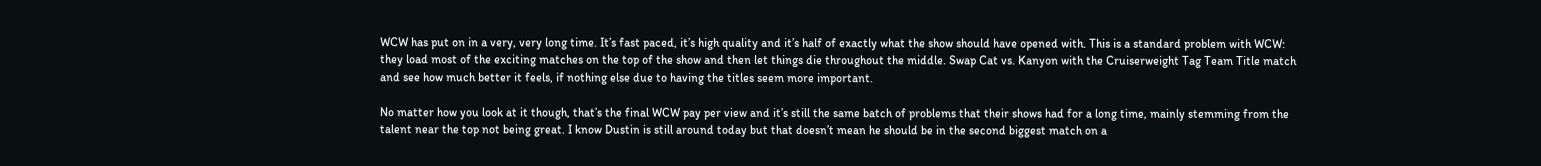WCW has put on in a very, very long time. It’s fast paced, it’s high quality and it’s half of exactly what the show should have opened with. This is a standard problem with WCW: they load most of the exciting matches on the top of the show and then let things die throughout the middle. Swap Cat vs. Kanyon with the Cruiserweight Tag Team Title match and see how much better it feels, if nothing else due to having the titles seem more important.

No matter how you look at it though, that’s the final WCW pay per view and it’s still the same batch of problems that their shows had for a long time, mainly stemming from the talent near the top not being great. I know Dustin is still around today but that doesn’t mean he should be in the second biggest match on a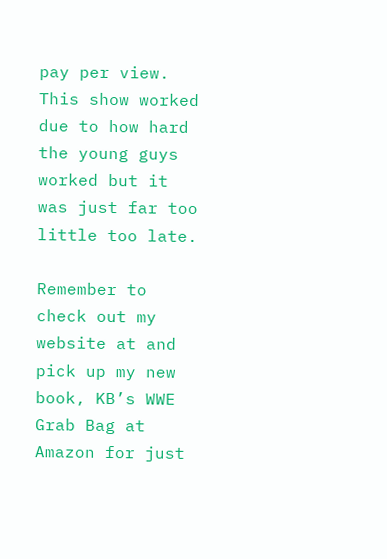pay per view. This show worked due to how hard the young guys worked but it was just far too little too late.

Remember to check out my website at and pick up my new book, KB’s WWE Grab Bag at Amazon for just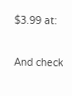$3.99 at:

And check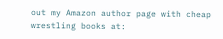out my Amazon author page with cheap wrestling books at: